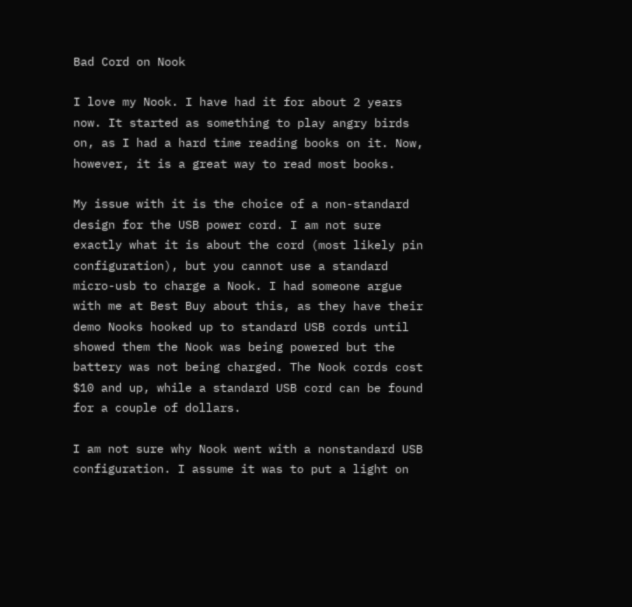Bad Cord on Nook

I love my Nook. I have had it for about 2 years now. It started as something to play angry birds on, as I had a hard time reading books on it. Now, however, it is a great way to read most books.

My issue with it is the choice of a non-standard design for the USB power cord. I am not sure exactly what it is about the cord (most likely pin configuration), but you cannot use a standard micro-usb to charge a Nook. I had someone argue with me at Best Buy about this, as they have their demo Nooks hooked up to standard USB cords until showed them the Nook was being powered but the battery was not being charged. The Nook cords cost $10 and up, while a standard USB cord can be found for a couple of dollars.

I am not sure why Nook went with a nonstandard USB configuration. I assume it was to put a light on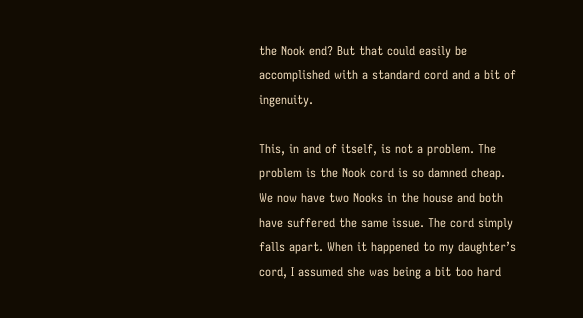the Nook end? But that could easily be accomplished with a standard cord and a bit of ingenuity.

This, in and of itself, is not a problem. The problem is the Nook cord is so damned cheap. We now have two Nooks in the house and both have suffered the same issue. The cord simply falls apart. When it happened to my daughter’s cord, I assumed she was being a bit too hard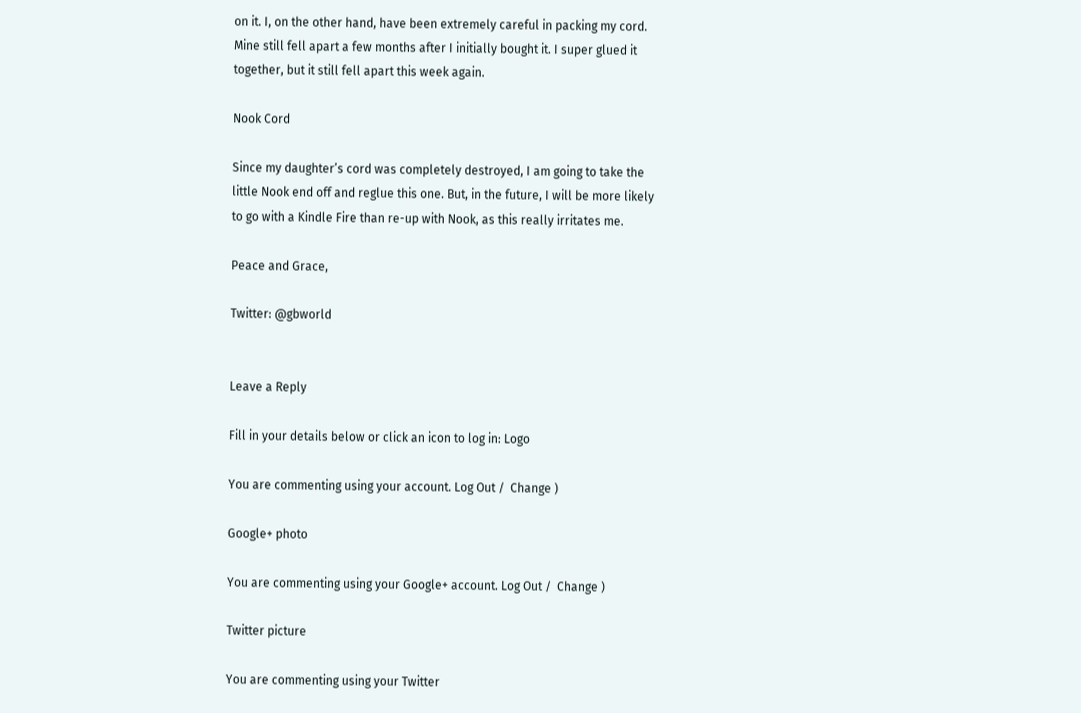on it. I, on the other hand, have been extremely careful in packing my cord. Mine still fell apart a few months after I initially bought it. I super glued it together, but it still fell apart this week again.

Nook Cord

Since my daughter’s cord was completely destroyed, I am going to take the little Nook end off and reglue this one. But, in the future, I will be more likely to go with a Kindle Fire than re-up with Nook, as this really irritates me.

Peace and Grace,

Twitter: @gbworld


Leave a Reply

Fill in your details below or click an icon to log in: Logo

You are commenting using your account. Log Out /  Change )

Google+ photo

You are commenting using your Google+ account. Log Out /  Change )

Twitter picture

You are commenting using your Twitter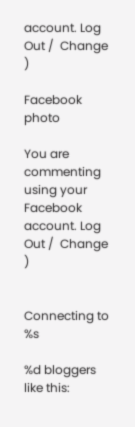account. Log Out /  Change )

Facebook photo

You are commenting using your Facebook account. Log Out /  Change )


Connecting to %s

%d bloggers like this: